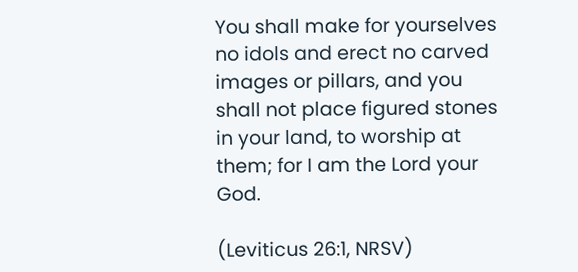You shall make for yourselves no idols and erect no carved images or pillars, and you shall not place figured stones in your land, to worship at them; for I am the Lord your God.

(Leviticus 26:1, NRSV)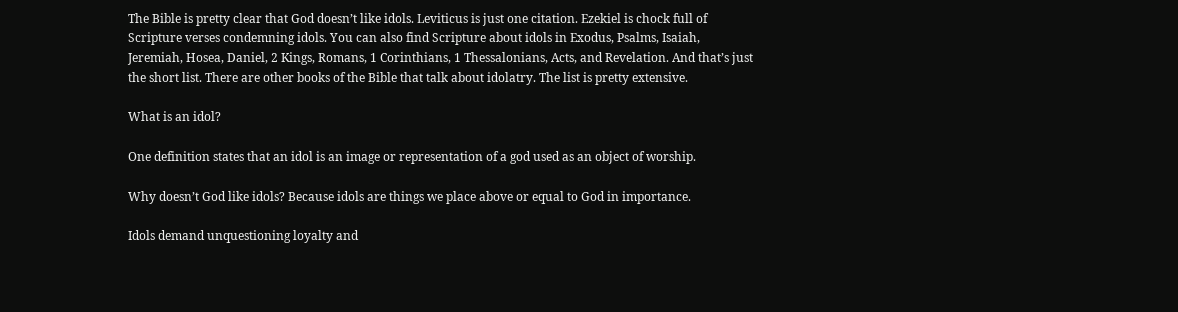The Bible is pretty clear that God doesn’t like idols. Leviticus is just one citation. Ezekiel is chock full of Scripture verses condemning idols. You can also find Scripture about idols in Exodus, Psalms, Isaiah, Jeremiah, Hosea, Daniel, 2 Kings, Romans, 1 Corinthians, 1 Thessalonians, Acts, and Revelation. And that’s just the short list. There are other books of the Bible that talk about idolatry. The list is pretty extensive.

What is an idol?

One definition states that an idol is an image or representation of a god used as an object of worship.

Why doesn’t God like idols? Because idols are things we place above or equal to God in importance.

Idols demand unquestioning loyalty and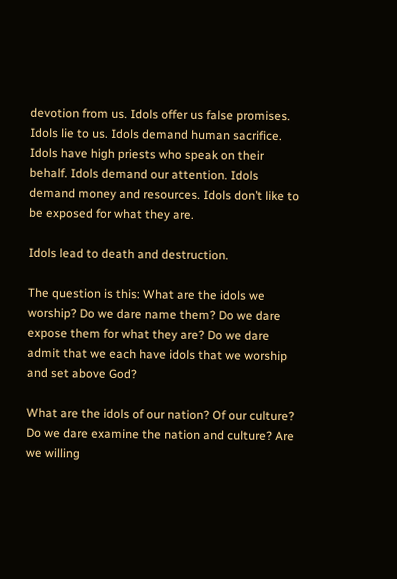devotion from us. Idols offer us false promises. Idols lie to us. Idols demand human sacrifice. Idols have high priests who speak on their behalf. Idols demand our attention. Idols demand money and resources. Idols don’t like to be exposed for what they are.

Idols lead to death and destruction.

The question is this: What are the idols we worship? Do we dare name them? Do we dare expose them for what they are? Do we dare admit that we each have idols that we worship and set above God?

What are the idols of our nation? Of our culture? Do we dare examine the nation and culture? Are we willing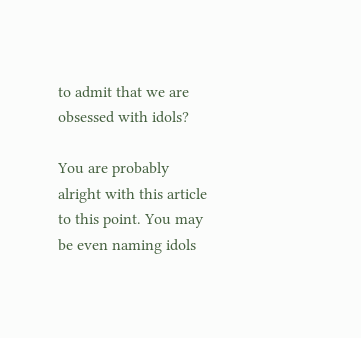to admit that we are obsessed with idols?

You are probably alright with this article to this point. You may be even naming idols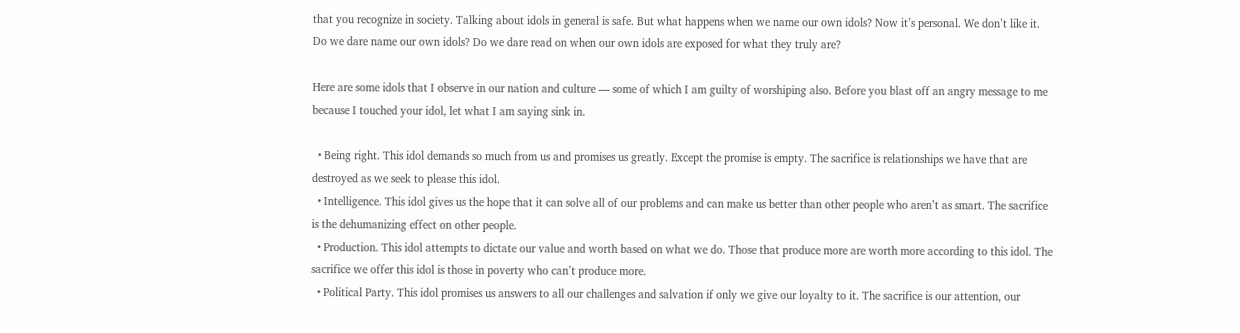that you recognize in society. Talking about idols in general is safe. But what happens when we name our own idols? Now it’s personal. We don’t like it. Do we dare name our own idols? Do we dare read on when our own idols are exposed for what they truly are?

Here are some idols that I observe in our nation and culture — some of which I am guilty of worshiping also. Before you blast off an angry message to me because I touched your idol, let what I am saying sink in.

  • Being right. This idol demands so much from us and promises us greatly. Except the promise is empty. The sacrifice is relationships we have that are destroyed as we seek to please this idol.
  • Intelligence. This idol gives us the hope that it can solve all of our problems and can make us better than other people who aren’t as smart. The sacrifice is the dehumanizing effect on other people.
  • Production. This idol attempts to dictate our value and worth based on what we do. Those that produce more are worth more according to this idol. The sacrifice we offer this idol is those in poverty who can’t produce more.
  • Political Party. This idol promises us answers to all our challenges and salvation if only we give our loyalty to it. The sacrifice is our attention, our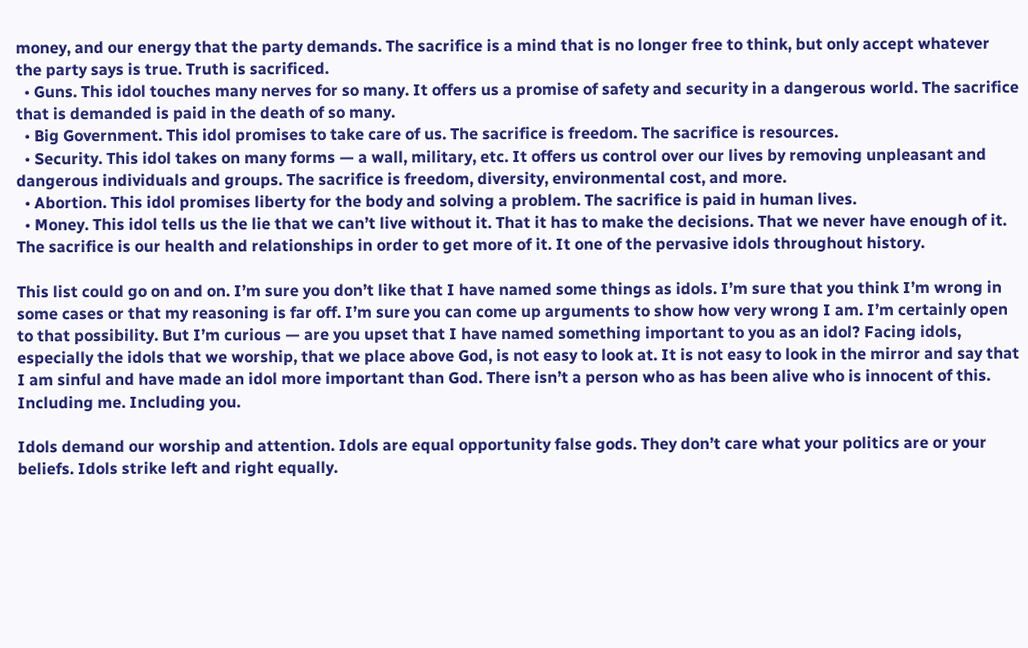money, and our energy that the party demands. The sacrifice is a mind that is no longer free to think, but only accept whatever the party says is true. Truth is sacrificed.
  • Guns. This idol touches many nerves for so many. It offers us a promise of safety and security in a dangerous world. The sacrifice that is demanded is paid in the death of so many.
  • Big Government. This idol promises to take care of us. The sacrifice is freedom. The sacrifice is resources.
  • Security. This idol takes on many forms — a wall, military, etc. It offers us control over our lives by removing unpleasant and dangerous individuals and groups. The sacrifice is freedom, diversity, environmental cost, and more.
  • Abortion. This idol promises liberty for the body and solving a problem. The sacrifice is paid in human lives.
  • Money. This idol tells us the lie that we can’t live without it. That it has to make the decisions. That we never have enough of it. The sacrifice is our health and relationships in order to get more of it. It one of the pervasive idols throughout history.

This list could go on and on. I’m sure you don’t like that I have named some things as idols. I’m sure that you think I’m wrong in some cases or that my reasoning is far off. I’m sure you can come up arguments to show how very wrong I am. I’m certainly open to that possibility. But I’m curious — are you upset that I have named something important to you as an idol? Facing idols, especially the idols that we worship, that we place above God, is not easy to look at. It is not easy to look in the mirror and say that I am sinful and have made an idol more important than God. There isn’t a person who as has been alive who is innocent of this. Including me. Including you.

Idols demand our worship and attention. Idols are equal opportunity false gods. They don’t care what your politics are or your beliefs. Idols strike left and right equally.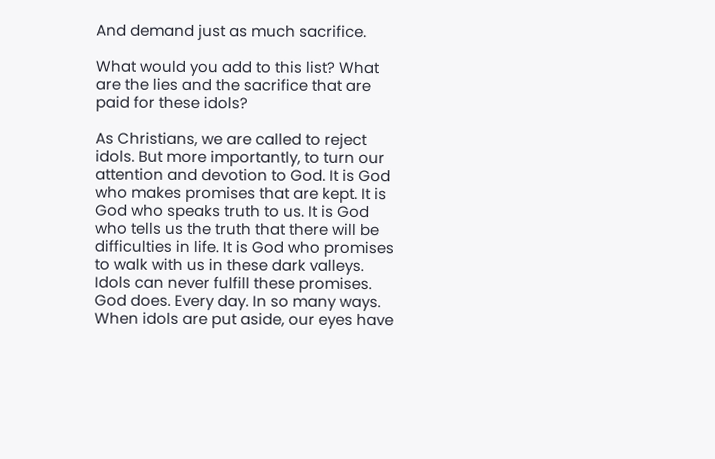And demand just as much sacrifice.

What would you add to this list? What are the lies and the sacrifice that are paid for these idols?

As Christians, we are called to reject idols. But more importantly, to turn our attention and devotion to God. It is God who makes promises that are kept. It is God who speaks truth to us. It is God who tells us the truth that there will be difficulties in life. It is God who promises to walk with us in these dark valleys. Idols can never fulfill these promises. God does. Every day. In so many ways. When idols are put aside, our eyes have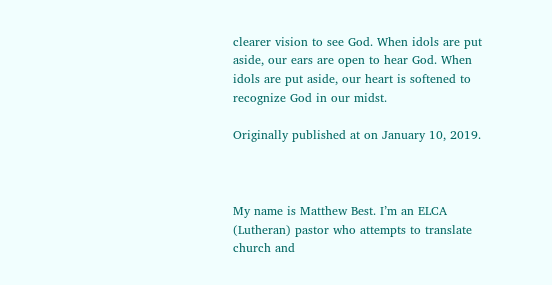clearer vision to see God. When idols are put aside, our ears are open to hear God. When idols are put aside, our heart is softened to recognize God in our midst.

Originally published at on January 10, 2019.



My name is Matthew Best. I’m an ELCA (Lutheran) pastor who attempts to translate church and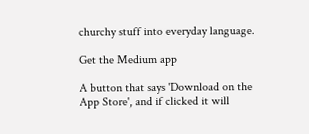churchy stuff into everyday language.

Get the Medium app

A button that says 'Download on the App Store', and if clicked it will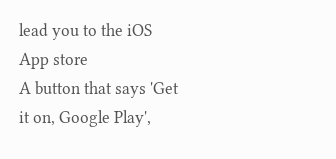lead you to the iOS App store
A button that says 'Get it on, Google Play',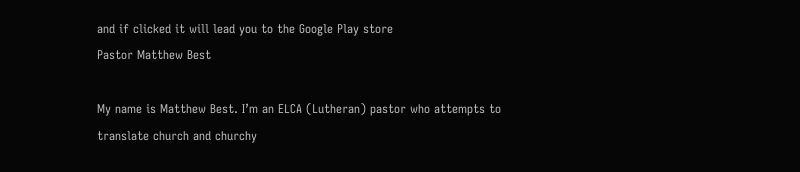and if clicked it will lead you to the Google Play store
Pastor Matthew Best

My name is Matthew Best. I’m an ELCA (Lutheran) pastor who attempts to translate church and churchy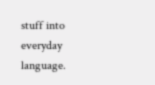stuff into everyday language.